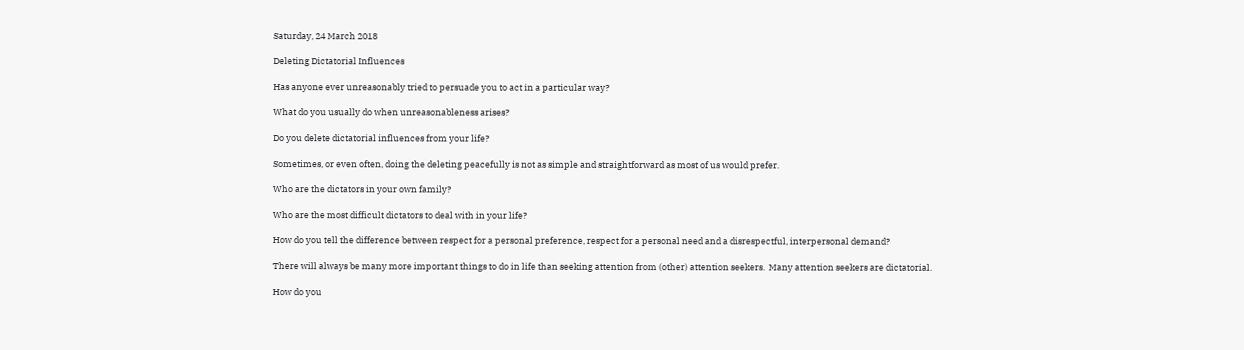Saturday, 24 March 2018

Deleting Dictatorial Influences

Has anyone ever unreasonably tried to persuade you to act in a particular way?

What do you usually do when unreasonableness arises?

Do you delete dictatorial influences from your life?

Sometimes, or even often, doing the deleting peacefully is not as simple and straightforward as most of us would prefer.

Who are the dictators in your own family?

Who are the most difficult dictators to deal with in your life?

How do you tell the difference between respect for a personal preference, respect for a personal need and a disrespectful, interpersonal demand?

There will always be many more important things to do in life than seeking attention from (other) attention seekers.  Many attention seekers are dictatorial.

How do you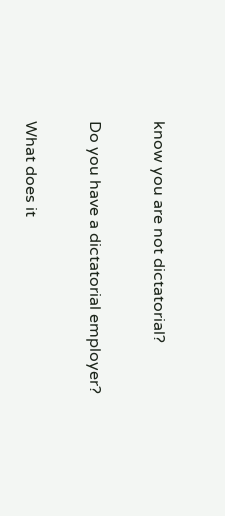know you are not dictatorial?

Do you have a dictatorial employer?

What does it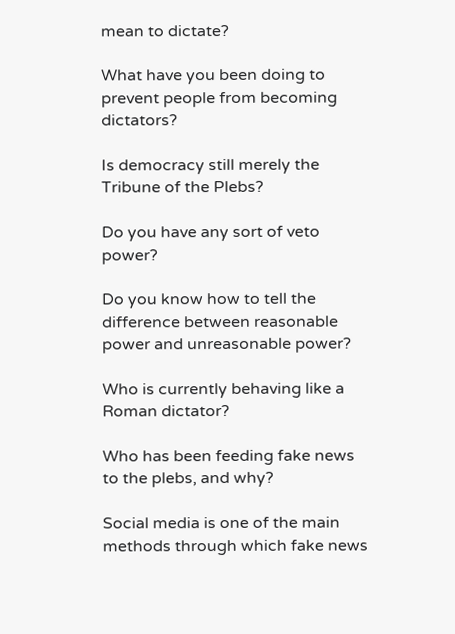mean to dictate?

What have you been doing to prevent people from becoming dictators?

Is democracy still merely the Tribune of the Plebs?

Do you have any sort of veto power?

Do you know how to tell the difference between reasonable power and unreasonable power?

Who is currently behaving like a Roman dictator?

Who has been feeding fake news to the plebs, and why?

Social media is one of the main methods through which fake news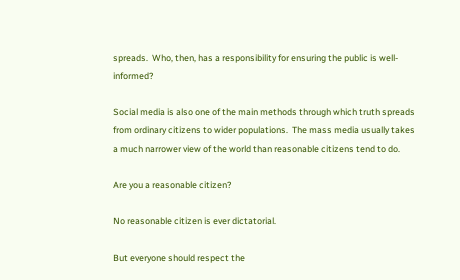spreads.  Who, then, has a responsibility for ensuring the public is well-informed?

Social media is also one of the main methods through which truth spreads from ordinary citizens to wider populations.  The mass media usually takes a much narrower view of the world than reasonable citizens tend to do.

Are you a reasonable citizen?

No reasonable citizen is ever dictatorial.

But everyone should respect the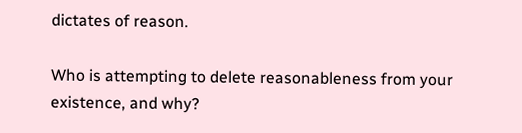dictates of reason.

Who is attempting to delete reasonableness from your existence, and why?